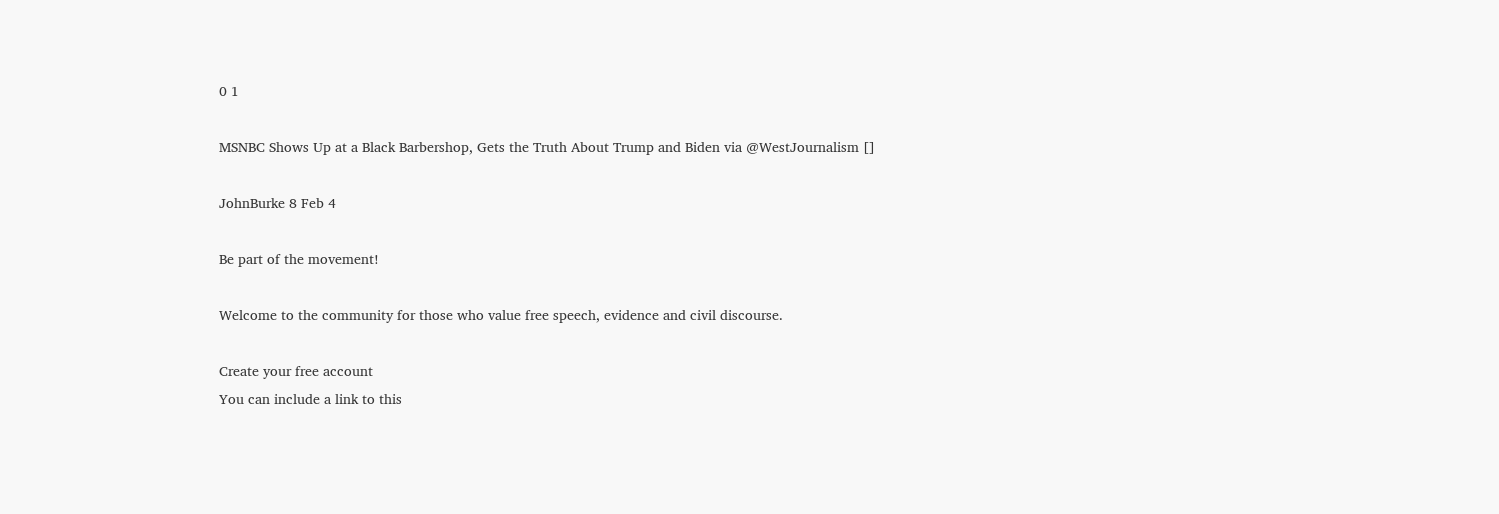0 1

MSNBC Shows Up at a Black Barbershop, Gets the Truth About Trump and Biden via @WestJournalism []

JohnBurke 8 Feb 4

Be part of the movement!

Welcome to the community for those who value free speech, evidence and civil discourse.

Create your free account
You can include a link to this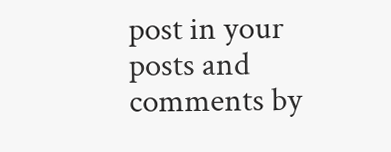post in your posts and comments by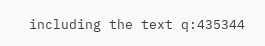including the text q:435344